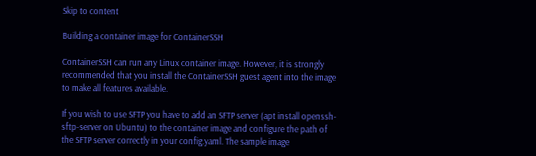Skip to content

Building a container image for ContainerSSH

ContainerSSH can run any Linux container image. However, it is strongly recommended that you install the ContainerSSH guest agent into the image to make all features available.

If you wish to use SFTP you have to add an SFTP server (apt install openssh-sftp-server on Ubuntu) to the container image and configure the path of the SFTP server correctly in your config.yaml. The sample image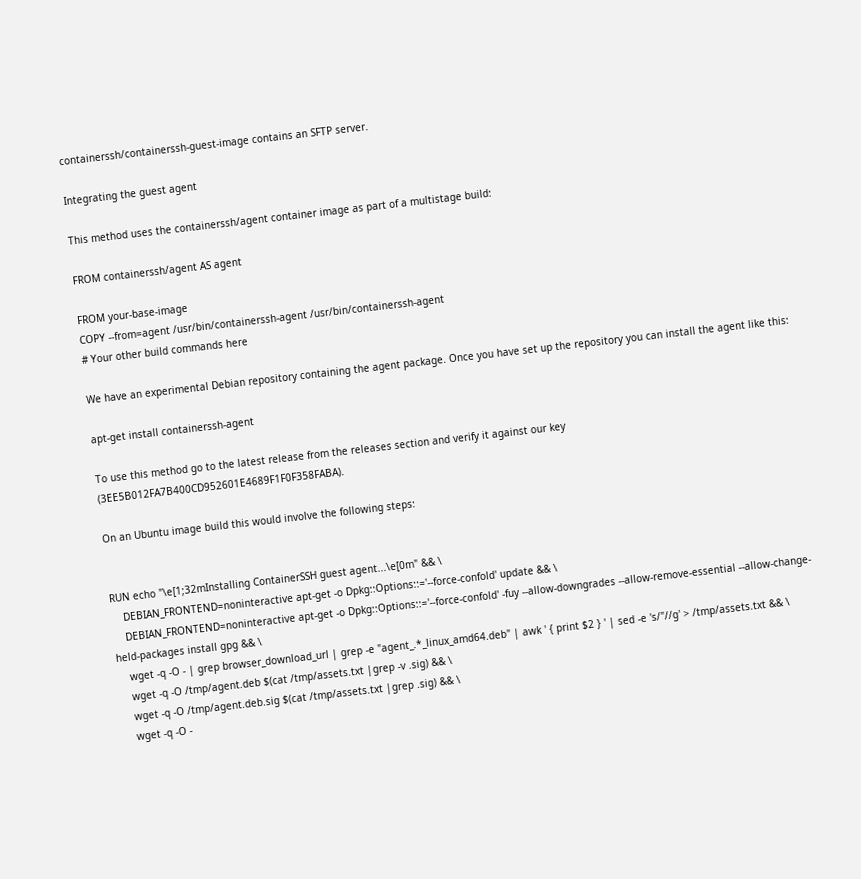containerssh/containerssh-guest-image contains an SFTP server.

Integrating the guest agent

This method uses the containerssh/agent container image as part of a multistage build:

FROM containerssh/agent AS agent

FROM your-base-image
COPY --from=agent /usr/bin/containerssh-agent /usr/bin/containerssh-agent
# Your other build commands here

We have an experimental Debian repository containing the agent package. Once you have set up the repository you can install the agent like this:

apt-get install containerssh-agent

To use this method go to the latest release from the releases section and verify it against our key (3EE5B012FA7B400CD952601E4689F1F0F358FABA).

On an Ubuntu image build this would involve the following steps:


RUN echo "\e[1;32mInstalling ContainerSSH guest agent...\e[0m" && \
    DEBIAN_FRONTEND=noninteractive apt-get -o Dpkg::Options::='--force-confold' update && \
    DEBIAN_FRONTEND=noninteractive apt-get -o Dpkg::Options::='--force-confold' -fuy --allow-downgrades --allow-remove-essential --allow-change-held-packages install gpg && \
    wget -q -O - | grep browser_download_url | grep -e "agent_.*_linux_amd64.deb" | awk ' { print $2 } ' | sed -e 's/"//g' > /tmp/assets.txt && \
    wget -q -O /tmp/agent.deb $(cat /tmp/assets.txt |grep -v .sig) && \
    wget -q -O /tmp/agent.deb.sig $(cat /tmp/assets.txt |grep .sig) && \
    wget -q -O -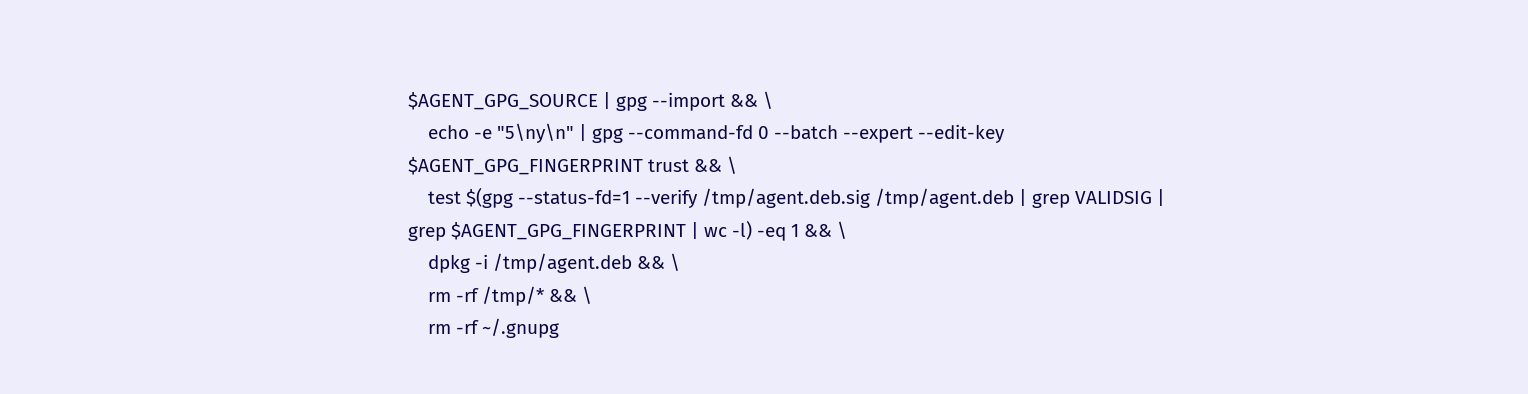$AGENT_GPG_SOURCE | gpg --import && \
    echo -e "5\ny\n" | gpg --command-fd 0 --batch --expert --edit-key $AGENT_GPG_FINGERPRINT trust && \
    test $(gpg --status-fd=1 --verify /tmp/agent.deb.sig /tmp/agent.deb | grep VALIDSIG | grep $AGENT_GPG_FINGERPRINT | wc -l) -eq 1 && \
    dpkg -i /tmp/agent.deb && \
    rm -rf /tmp/* && \
    rm -rf ~/.gnupg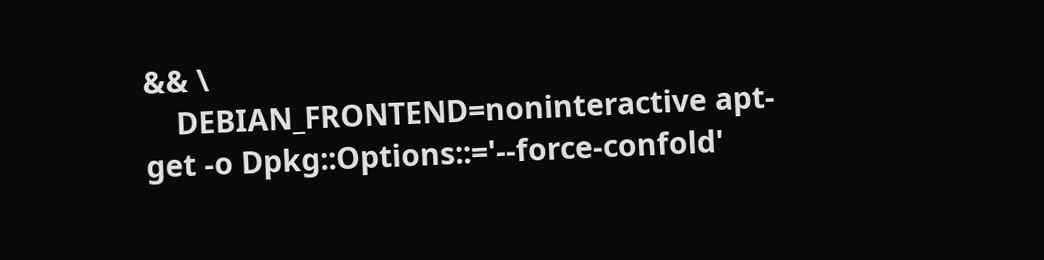&& \
    DEBIAN_FRONTEND=noninteractive apt-get -o Dpkg::Options::='--force-confold'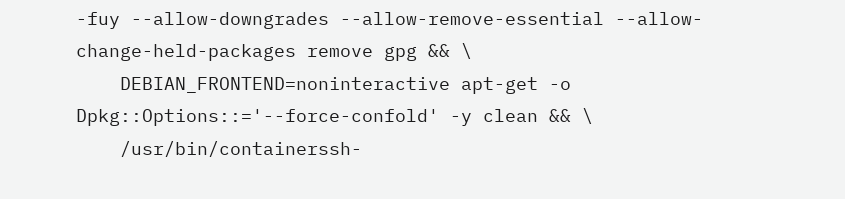-fuy --allow-downgrades --allow-remove-essential --allow-change-held-packages remove gpg && \
    DEBIAN_FRONTEND=noninteractive apt-get -o Dpkg::Options::='--force-confold' -y clean && \
    /usr/bin/containerssh-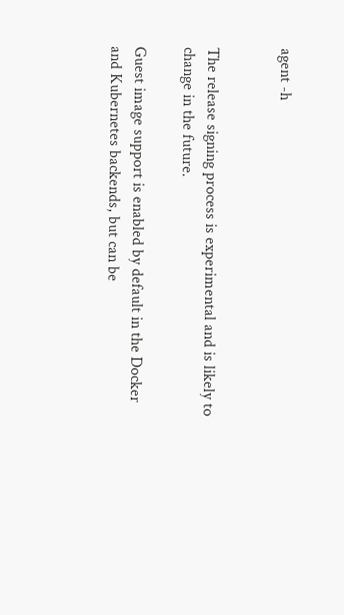agent -h


The release signing process is experimental and is likely to change in the future.

Guest image support is enabled by default in the Docker and Kubernetes backends, but can be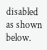disabled as shown below.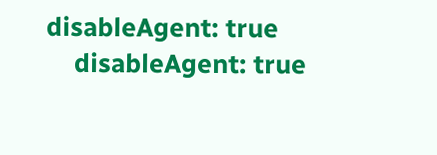disableAgent: true
    disableAgent: true